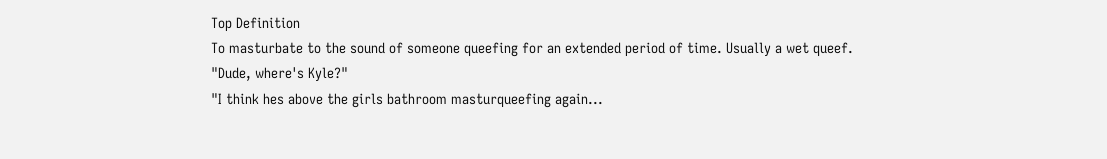Top Definition
To masturbate to the sound of someone queefing for an extended period of time. Usually a wet queef.
"Dude, where's Kyle?"
"I think hes above the girls bathroom masturqueefing again...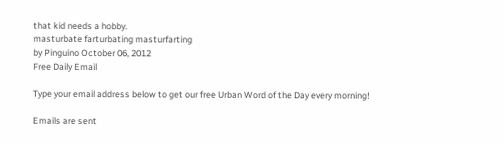that kid needs a hobby.
masturbate farturbating masturfarting
by Pinguino October 06, 2012
Free Daily Email

Type your email address below to get our free Urban Word of the Day every morning!

Emails are sent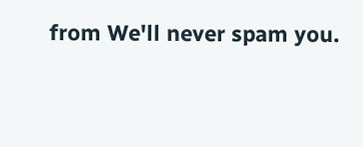from We'll never spam you.